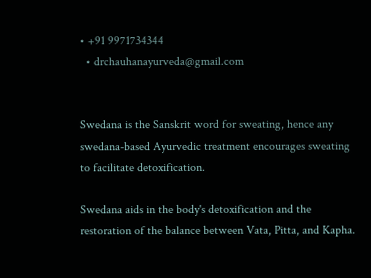• +91 9971734344
  • drchauhanayurveda@gmail.com


Swedana is the Sanskrit word for sweating, hence any swedana-based Ayurvedic treatment encourages sweating to facilitate detoxification.

Swedana aids in the body's detoxification and the restoration of the balance between Vata, Pitta, and Kapha.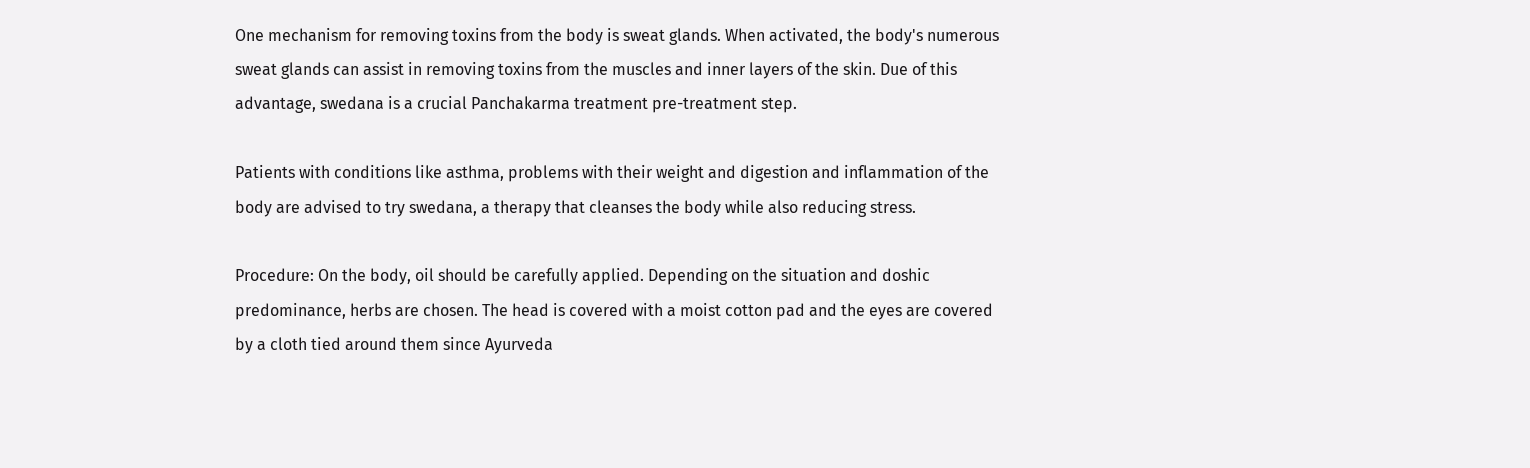One mechanism for removing toxins from the body is sweat glands. When activated, the body's numerous sweat glands can assist in removing toxins from the muscles and inner layers of the skin. Due of this advantage, swedana is a crucial Panchakarma treatment pre-treatment step.

Patients with conditions like asthma, problems with their weight and digestion and inflammation of the body are advised to try swedana, a therapy that cleanses the body while also reducing stress.

Procedure: On the body, oil should be carefully applied. Depending on the situation and doshic predominance, herbs are chosen. The head is covered with a moist cotton pad and the eyes are covered by a cloth tied around them since Ayurveda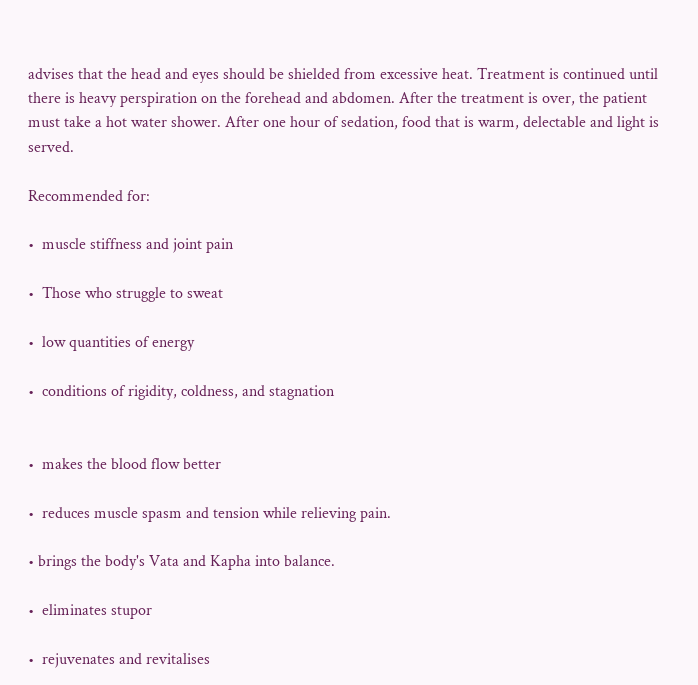advises that the head and eyes should be shielded from excessive heat. Treatment is continued until there is heavy perspiration on the forehead and abdomen. After the treatment is over, the patient must take a hot water shower. After one hour of sedation, food that is warm, delectable and light is served.

Recommended for:

•  muscle stiffness and joint pain

•  Those who struggle to sweat

•  low quantities of energy

•  conditions of rigidity, coldness, and stagnation


•  makes the blood flow better

•  reduces muscle spasm and tension while relieving pain.

• brings the body's Vata and Kapha into balance.

•  eliminates stupor

•  rejuvenates and revitalises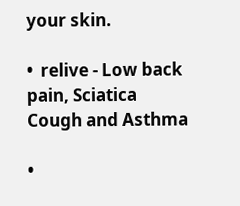your skin.

•  relive - Low back pain, Sciatica Cough and Asthma

•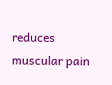reduces muscular pain